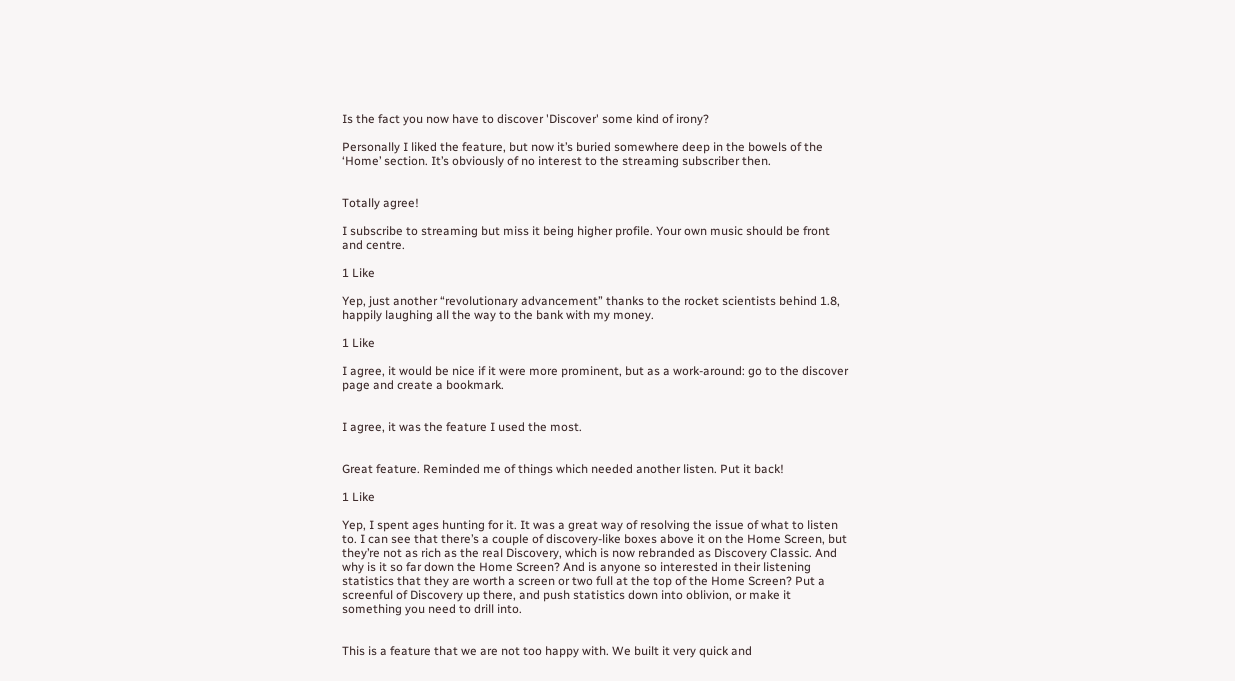Is the fact you now have to discover 'Discover' some kind of irony?

Personally I liked the feature, but now it’s buried somewhere deep in the bowels of the ‘Home’ section. It’s obviously of no interest to the streaming subscriber then.


Totally agree!

I subscribe to streaming but miss it being higher profile. Your own music should be front and centre.

1 Like

Yep, just another “revolutionary advancement” thanks to the rocket scientists behind 1.8, happily laughing all the way to the bank with my money.

1 Like

I agree, it would be nice if it were more prominent, but as a work-around: go to the discover page and create a bookmark.


I agree, it was the feature I used the most.


Great feature. Reminded me of things which needed another listen. Put it back!

1 Like

Yep, I spent ages hunting for it. It was a great way of resolving the issue of what to listen to. I can see that there’s a couple of discovery-like boxes above it on the Home Screen, but they’re not as rich as the real Discovery, which is now rebranded as Discovery Classic. And why is it so far down the Home Screen? And is anyone so interested in their listening statistics that they are worth a screen or two full at the top of the Home Screen? Put a screenful of Discovery up there, and push statistics down into oblivion, or make it something you need to drill into.


This is a feature that we are not too happy with. We built it very quick and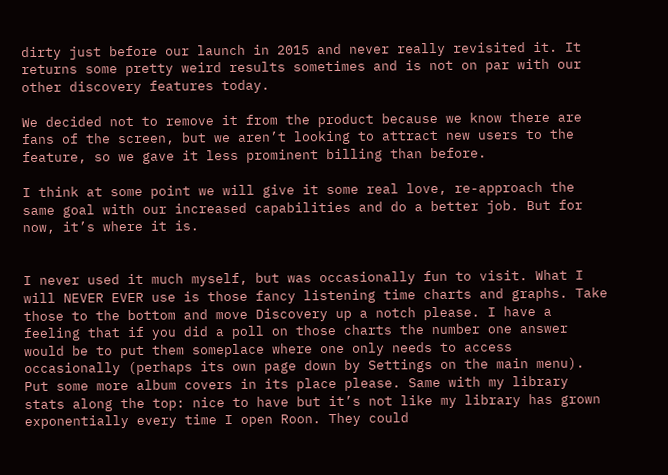dirty just before our launch in 2015 and never really revisited it. It returns some pretty weird results sometimes and is not on par with our other discovery features today.

We decided not to remove it from the product because we know there are fans of the screen, but we aren’t looking to attract new users to the feature, so we gave it less prominent billing than before.

I think at some point we will give it some real love, re-approach the same goal with our increased capabilities and do a better job. But for now, it’s where it is.


I never used it much myself, but was occasionally fun to visit. What I will NEVER EVER use is those fancy listening time charts and graphs. Take those to the bottom and move Discovery up a notch please. I have a feeling that if you did a poll on those charts the number one answer would be to put them someplace where one only needs to access occasionally (perhaps its own page down by Settings on the main menu). Put some more album covers in its place please. Same with my library stats along the top: nice to have but it’s not like my library has grown exponentially every time I open Roon. They could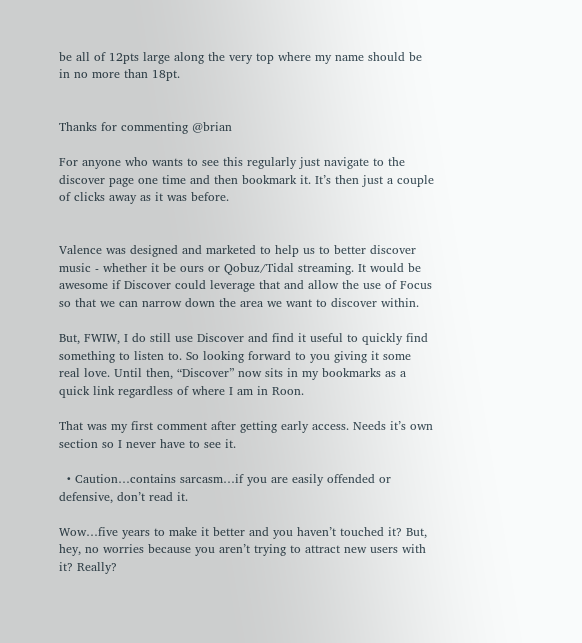be all of 12pts large along the very top where my name should be in no more than 18pt.


Thanks for commenting @brian

For anyone who wants to see this regularly just navigate to the discover page one time and then bookmark it. It’s then just a couple of clicks away as it was before.


Valence was designed and marketed to help us to better discover music - whether it be ours or Qobuz/Tidal streaming. It would be awesome if Discover could leverage that and allow the use of Focus so that we can narrow down the area we want to discover within.

But, FWIW, I do still use Discover and find it useful to quickly find something to listen to. So looking forward to you giving it some real love. Until then, “Discover” now sits in my bookmarks as a quick link regardless of where I am in Roon.

That was my first comment after getting early access. Needs it’s own section so I never have to see it.

  • Caution…contains sarcasm…if you are easily offended or defensive, don’t read it.

Wow…five years to make it better and you haven’t touched it? But, hey, no worries because you aren’t trying to attract new users with it? Really?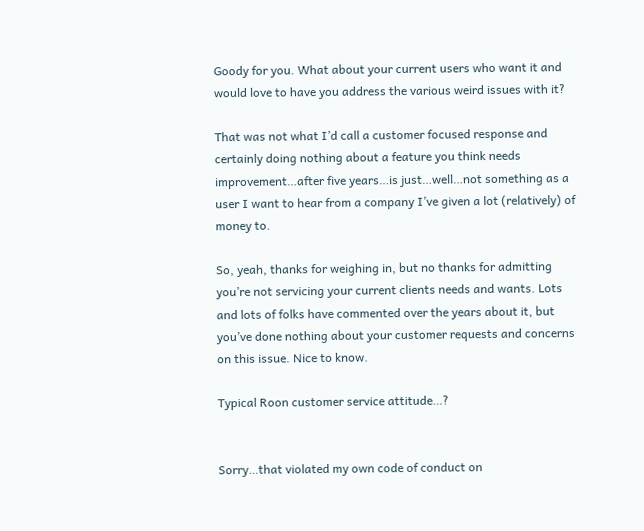Goody for you. What about your current users who want it and would love to have you address the various weird issues with it?

That was not what I’d call a customer focused response and certainly doing nothing about a feature you think needs improvement…after five years…is just…well…not something as a user I want to hear from a company I’ve given a lot (relatively) of money to.

So, yeah, thanks for weighing in, but no thanks for admitting you’re not servicing your current clients needs and wants. Lots and lots of folks have commented over the years about it, but you’ve done nothing about your customer requests and concerns on this issue. Nice to know.

Typical Roon customer service attitude…?


Sorry…that violated my own code of conduct on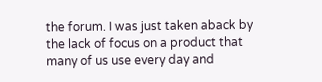the forum. I was just taken aback by the lack of focus on a product that many of us use every day and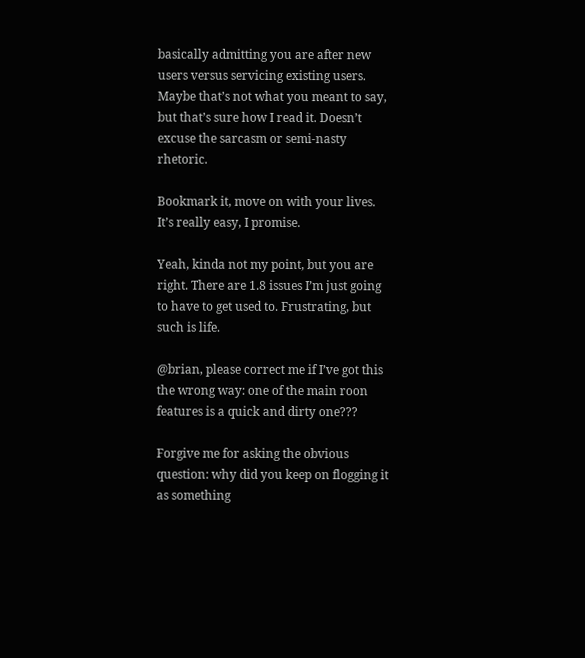basically admitting you are after new users versus servicing existing users. Maybe that’s not what you meant to say, but that’s sure how I read it. Doesn’t excuse the sarcasm or semi-nasty rhetoric.

Bookmark it, move on with your lives. It’s really easy, I promise.

Yeah, kinda not my point, but you are right. There are 1.8 issues I’m just going to have to get used to. Frustrating, but such is life.

@brian, please correct me if I’ve got this the wrong way: one of the main roon features is a quick and dirty one???

Forgive me for asking the obvious question: why did you keep on flogging it as something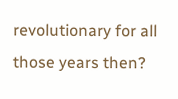revolutionary for all those years then?